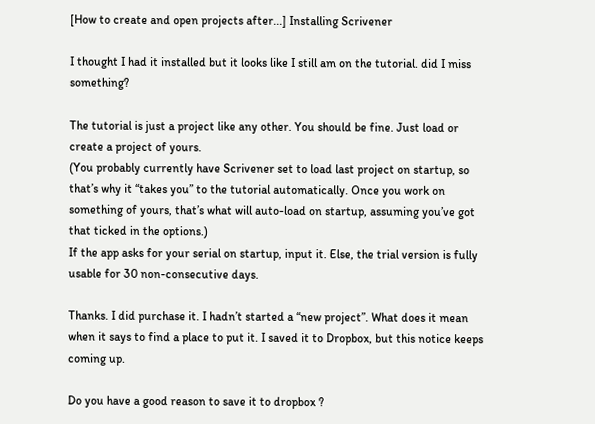[How to create and open projects after...] Installing Scrivener

I thought I had it installed but it looks like I still am on the tutorial. did I miss something?

The tutorial is just a project like any other. You should be fine. Just load or create a project of yours.
(You probably currently have Scrivener set to load last project on startup, so that’s why it “takes you” to the tutorial automatically. Once you work on something of yours, that’s what will auto-load on startup, assuming you’ve got that ticked in the options.)
If the app asks for your serial on startup, input it. Else, the trial version is fully usable for 30 non-consecutive days.

Thanks. I did purchase it. I hadn’t started a “new project”. What does it mean when it says to find a place to put it. I saved it to Dropbox, but this notice keeps coming up.

Do you have a good reason to save it to dropbox ?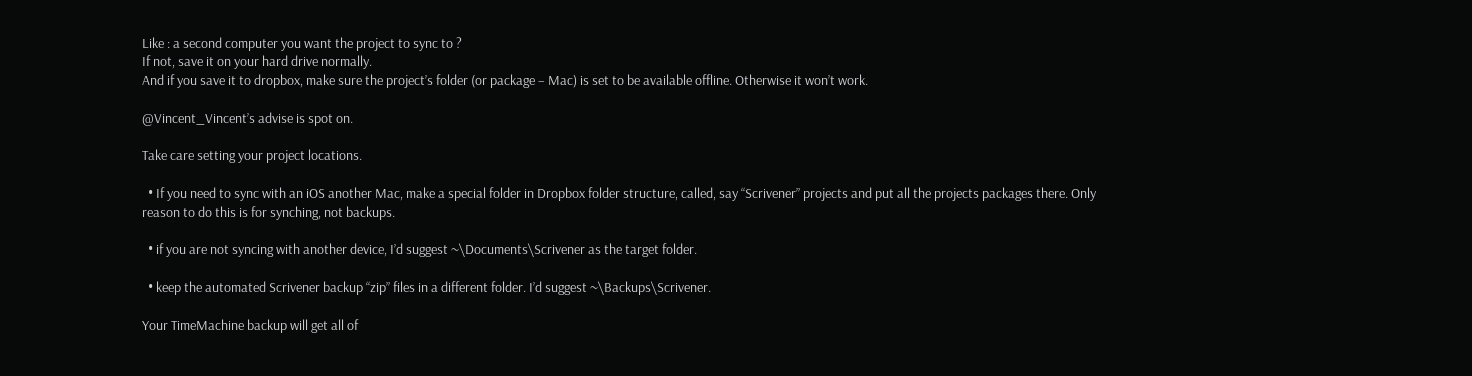Like : a second computer you want the project to sync to ?
If not, save it on your hard drive normally.
And if you save it to dropbox, make sure the project’s folder (or package – Mac) is set to be available offline. Otherwise it won’t work.

@Vincent_Vincent’s advise is spot on.

Take care setting your project locations.

  • If you need to sync with an iOS another Mac, make a special folder in Dropbox folder structure, called, say “Scrivener” projects and put all the projects packages there. Only reason to do this is for synching, not backups.

  • if you are not syncing with another device, I’d suggest ~\Documents\Scrivener as the target folder.

  • keep the automated Scrivener backup “zip” files in a different folder. I’d suggest ~\Backups\Scrivener.

Your TimeMachine backup will get all of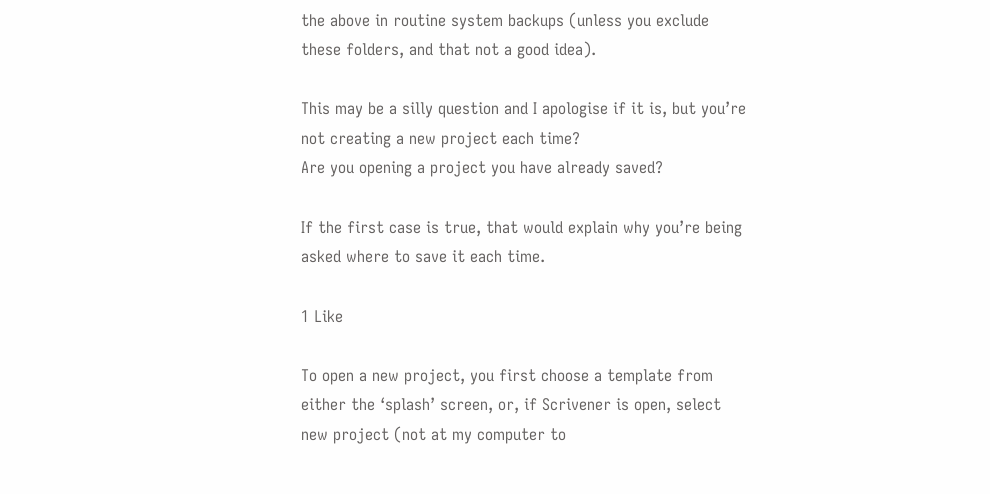the above in routine system backups (unless you exclude these folders, and that not a good idea).

This may be a silly question and I apologise if it is, but you’re not creating a new project each time?
Are you opening a project you have already saved?

If the first case is true, that would explain why you’re being asked where to save it each time.

1 Like

To open a new project, you first choose a template from either the ‘splash’ screen, or, if Scrivener is open, select new project (not at my computer to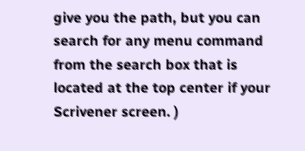give you the path, but you can search for any menu command from the search box that is located at the top center if your Scrivener screen. )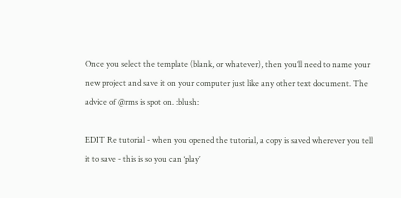Once you select the template (blank, or whatever), then you’ll need to name your new project and save it on your computer just like any other text document. The advice of @rms is spot on. :blush:

EDIT Re tutorial - when you opened the tutorial, a copy is saved wherever you tell it to save - this is so you can ‘play’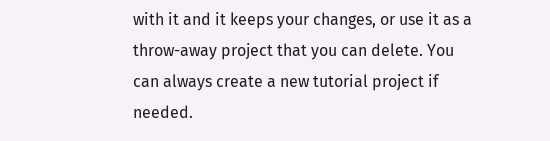with it and it keeps your changes, or use it as a throw-away project that you can delete. You can always create a new tutorial project if needed.